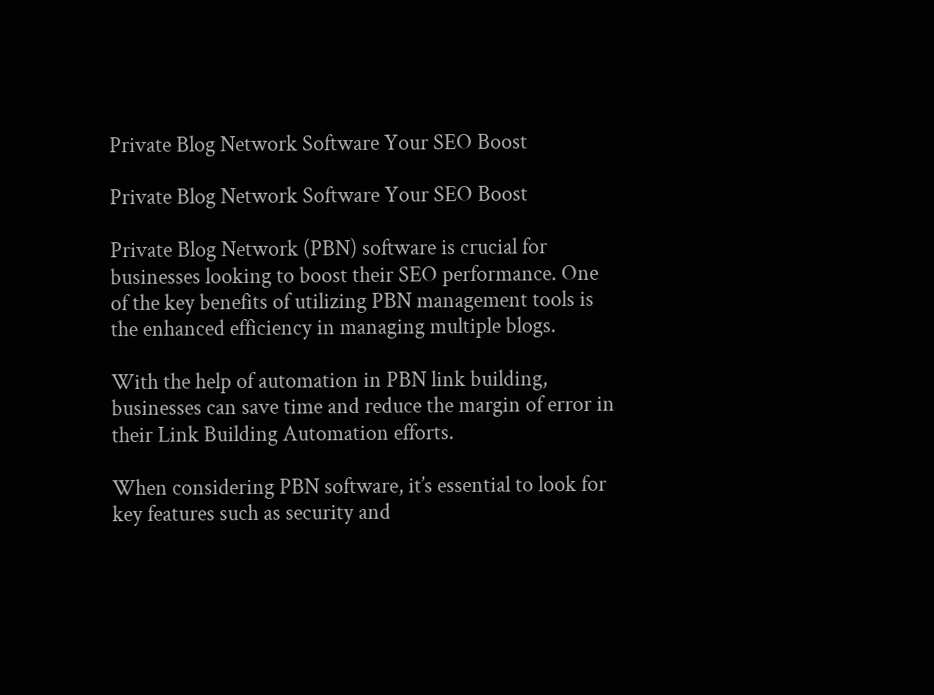Private Blog Network Software Your SEO Boost

Private Blog Network Software Your SEO Boost

Private Blog Network (PBN) software is crucial for businesses looking to boost their SEO performance. One of the key benefits of utilizing PBN management tools is the enhanced efficiency in managing multiple blogs.

With the help of automation in PBN link building, businesses can save time and reduce the margin of error in their Link Building Automation efforts.

When considering PBN software, it’s essential to look for key features such as security and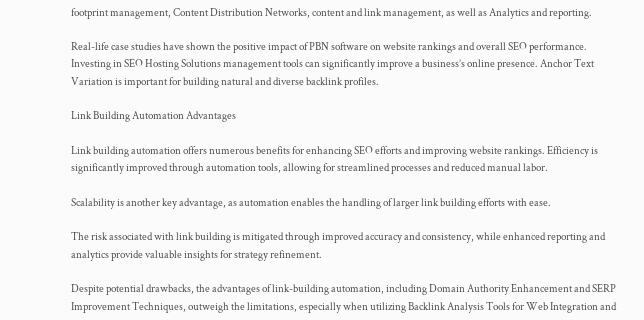footprint management, Content Distribution Networks, content and link management, as well as Analytics and reporting.

Real-life case studies have shown the positive impact of PBN software on website rankings and overall SEO performance. Investing in SEO Hosting Solutions management tools can significantly improve a business’s online presence. Anchor Text Variation is important for building natural and diverse backlink profiles.

Link Building Automation Advantages

Link building automation offers numerous benefits for enhancing SEO efforts and improving website rankings. Efficiency is significantly improved through automation tools, allowing for streamlined processes and reduced manual labor.

Scalability is another key advantage, as automation enables the handling of larger link building efforts with ease.

The risk associated with link building is mitigated through improved accuracy and consistency, while enhanced reporting and analytics provide valuable insights for strategy refinement.

Despite potential drawbacks, the advantages of link-building automation, including Domain Authority Enhancement and SERP Improvement Techniques, outweigh the limitations, especially when utilizing Backlink Analysis Tools for Web Integration and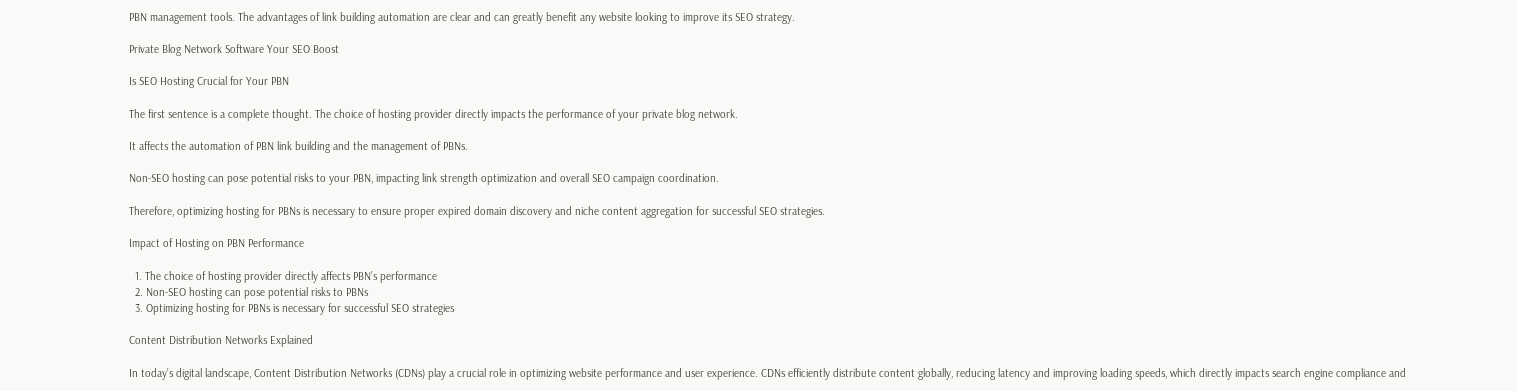PBN management tools. The advantages of link building automation are clear and can greatly benefit any website looking to improve its SEO strategy.

Private Blog Network Software Your SEO Boost

Is SEO Hosting Crucial for Your PBN

The first sentence is a complete thought. The choice of hosting provider directly impacts the performance of your private blog network.

It affects the automation of PBN link building and the management of PBNs.

Non-SEO hosting can pose potential risks to your PBN, impacting link strength optimization and overall SEO campaign coordination.

Therefore, optimizing hosting for PBNs is necessary to ensure proper expired domain discovery and niche content aggregation for successful SEO strategies.

Impact of Hosting on PBN Performance

  1. The choice of hosting provider directly affects PBN’s performance
  2. Non-SEO hosting can pose potential risks to PBNs
  3. Optimizing hosting for PBNs is necessary for successful SEO strategies

Content Distribution Networks Explained

In today’s digital landscape, Content Distribution Networks (CDNs) play a crucial role in optimizing website performance and user experience. CDNs efficiently distribute content globally, reducing latency and improving loading speeds, which directly impacts search engine compliance and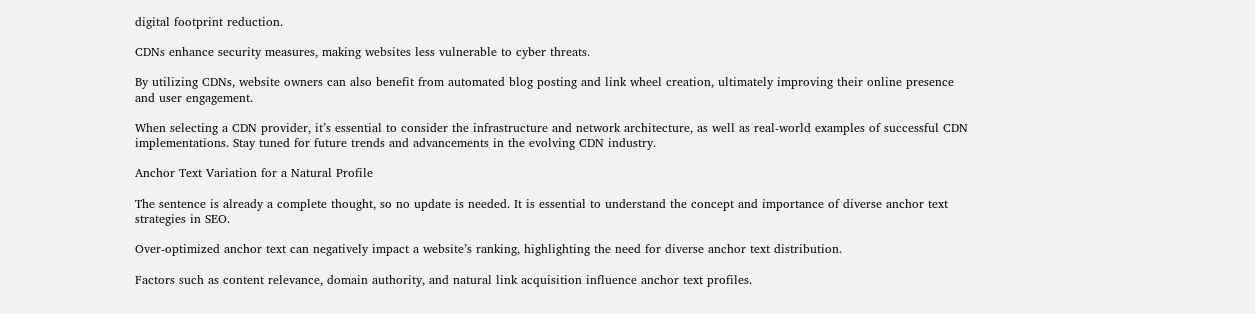digital footprint reduction.

CDNs enhance security measures, making websites less vulnerable to cyber threats.

By utilizing CDNs, website owners can also benefit from automated blog posting and link wheel creation, ultimately improving their online presence and user engagement.

When selecting a CDN provider, it’s essential to consider the infrastructure and network architecture, as well as real-world examples of successful CDN implementations. Stay tuned for future trends and advancements in the evolving CDN industry.

Anchor Text Variation for a Natural Profile

The sentence is already a complete thought, so no update is needed. It is essential to understand the concept and importance of diverse anchor text strategies in SEO.

Over-optimized anchor text can negatively impact a website’s ranking, highlighting the need for diverse anchor text distribution.

Factors such as content relevance, domain authority, and natural link acquisition influence anchor text profiles.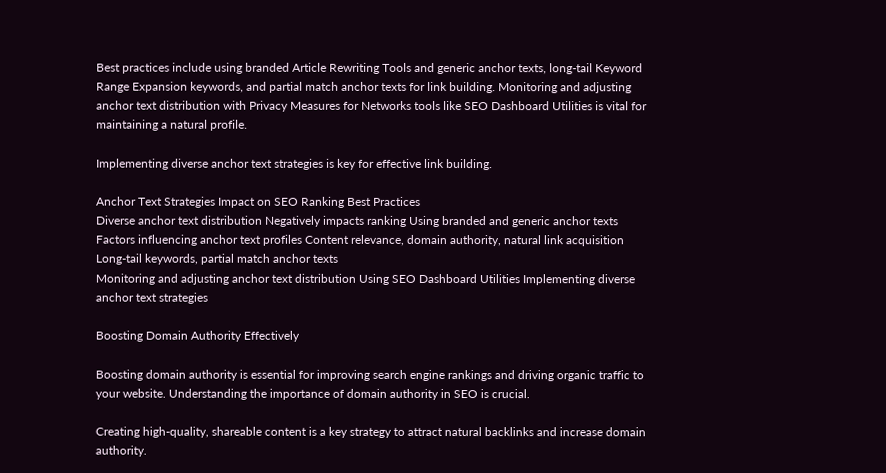Best practices include using branded Article Rewriting Tools and generic anchor texts, long-tail Keyword Range Expansion keywords, and partial match anchor texts for link building. Monitoring and adjusting anchor text distribution with Privacy Measures for Networks tools like SEO Dashboard Utilities is vital for maintaining a natural profile.

Implementing diverse anchor text strategies is key for effective link building.

Anchor Text Strategies Impact on SEO Ranking Best Practices
Diverse anchor text distribution Negatively impacts ranking Using branded and generic anchor texts
Factors influencing anchor text profiles Content relevance, domain authority, natural link acquisition Long-tail keywords, partial match anchor texts
Monitoring and adjusting anchor text distribution Using SEO Dashboard Utilities Implementing diverse anchor text strategies

Boosting Domain Authority Effectively

Boosting domain authority is essential for improving search engine rankings and driving organic traffic to your website. Understanding the importance of domain authority in SEO is crucial.

Creating high-quality, shareable content is a key strategy to attract natural backlinks and increase domain authority.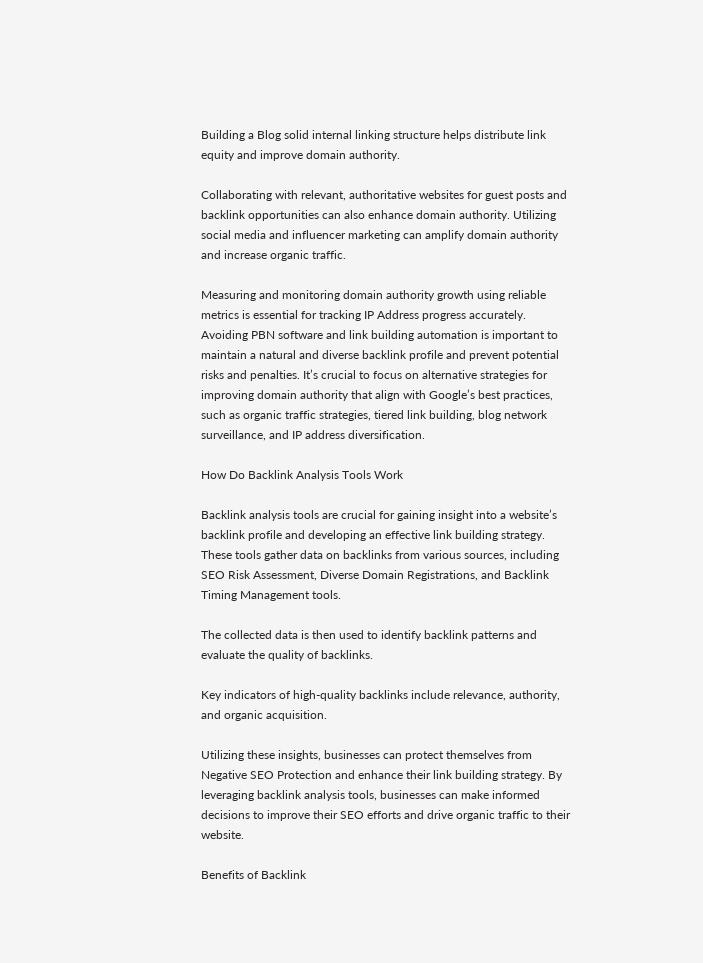Building a Blog solid internal linking structure helps distribute link equity and improve domain authority.

Collaborating with relevant, authoritative websites for guest posts and backlink opportunities can also enhance domain authority. Utilizing social media and influencer marketing can amplify domain authority and increase organic traffic.

Measuring and monitoring domain authority growth using reliable metrics is essential for tracking IP Address progress accurately. Avoiding PBN software and link building automation is important to maintain a natural and diverse backlink profile and prevent potential risks and penalties. It’s crucial to focus on alternative strategies for improving domain authority that align with Google’s best practices, such as organic traffic strategies, tiered link building, blog network surveillance, and IP address diversification.

How Do Backlink Analysis Tools Work

Backlink analysis tools are crucial for gaining insight into a website’s backlink profile and developing an effective link building strategy. These tools gather data on backlinks from various sources, including SEO Risk Assessment, Diverse Domain Registrations, and Backlink Timing Management tools.

The collected data is then used to identify backlink patterns and evaluate the quality of backlinks.

Key indicators of high-quality backlinks include relevance, authority, and organic acquisition.

Utilizing these insights, businesses can protect themselves from Negative SEO Protection and enhance their link building strategy. By leveraging backlink analysis tools, businesses can make informed decisions to improve their SEO efforts and drive organic traffic to their website.

Benefits of Backlink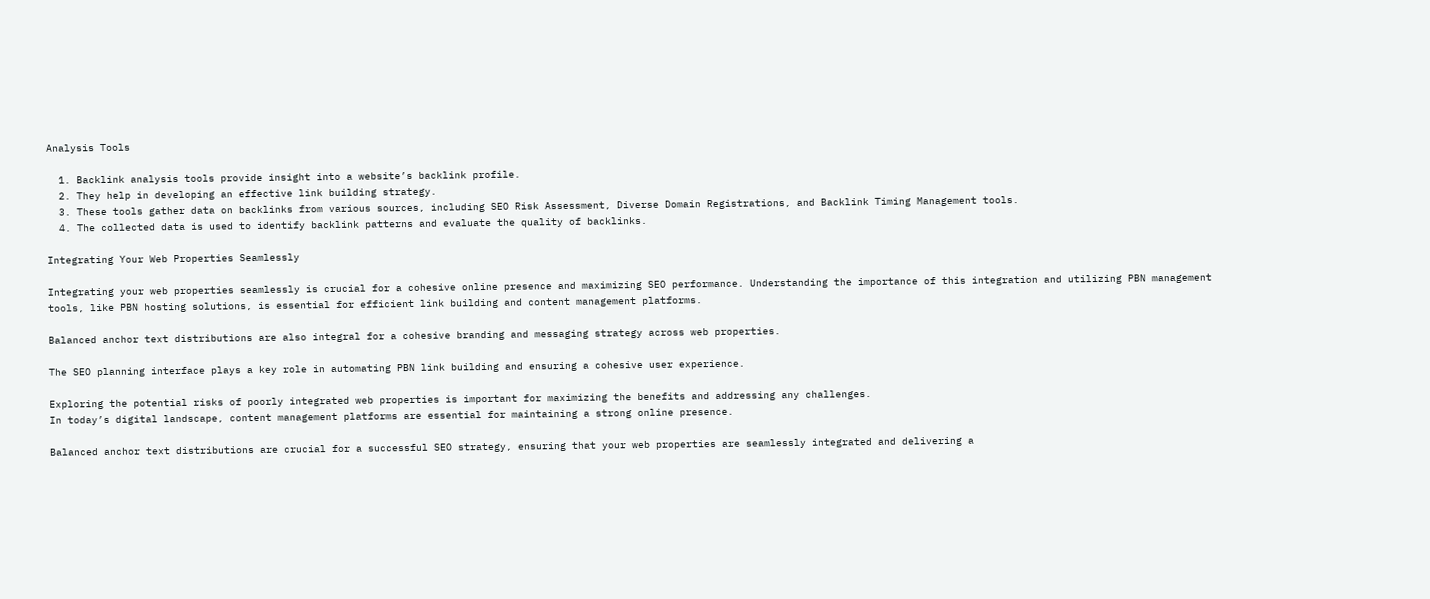Analysis Tools

  1. Backlink analysis tools provide insight into a website’s backlink profile.
  2. They help in developing an effective link building strategy.
  3. These tools gather data on backlinks from various sources, including SEO Risk Assessment, Diverse Domain Registrations, and Backlink Timing Management tools.
  4. The collected data is used to identify backlink patterns and evaluate the quality of backlinks.

Integrating Your Web Properties Seamlessly

Integrating your web properties seamlessly is crucial for a cohesive online presence and maximizing SEO performance. Understanding the importance of this integration and utilizing PBN management tools, like PBN hosting solutions, is essential for efficient link building and content management platforms.

Balanced anchor text distributions are also integral for a cohesive branding and messaging strategy across web properties.

The SEO planning interface plays a key role in automating PBN link building and ensuring a cohesive user experience.

Exploring the potential risks of poorly integrated web properties is important for maximizing the benefits and addressing any challenges.
In today’s digital landscape, content management platforms are essential for maintaining a strong online presence.

Balanced anchor text distributions are crucial for a successful SEO strategy, ensuring that your web properties are seamlessly integrated and delivering a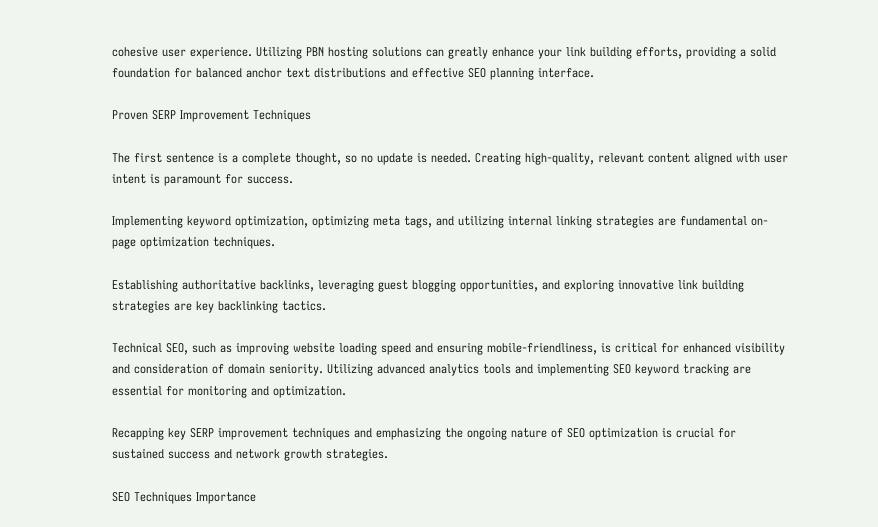cohesive user experience. Utilizing PBN hosting solutions can greatly enhance your link building efforts, providing a solid foundation for balanced anchor text distributions and effective SEO planning interface.

Proven SERP Improvement Techniques

The first sentence is a complete thought, so no update is needed. Creating high-quality, relevant content aligned with user intent is paramount for success.

Implementing keyword optimization, optimizing meta tags, and utilizing internal linking strategies are fundamental on-page optimization techniques.

Establishing authoritative backlinks, leveraging guest blogging opportunities, and exploring innovative link building strategies are key backlinking tactics.

Technical SEO, such as improving website loading speed and ensuring mobile-friendliness, is critical for enhanced visibility and consideration of domain seniority. Utilizing advanced analytics tools and implementing SEO keyword tracking are essential for monitoring and optimization.

Recapping key SERP improvement techniques and emphasizing the ongoing nature of SEO optimization is crucial for sustained success and network growth strategies.

SEO Techniques Importance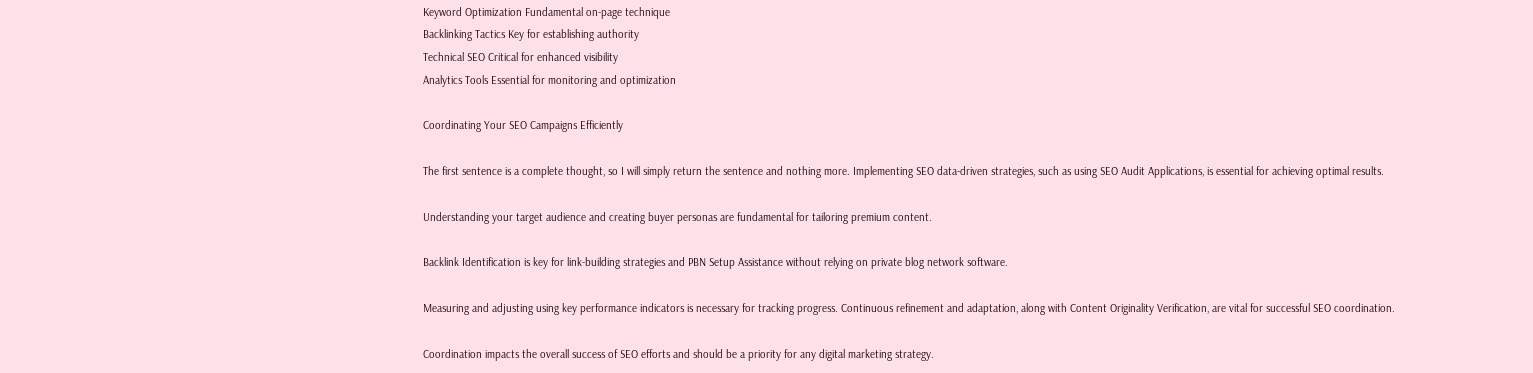Keyword Optimization Fundamental on-page technique
Backlinking Tactics Key for establishing authority
Technical SEO Critical for enhanced visibility
Analytics Tools Essential for monitoring and optimization

Coordinating Your SEO Campaigns Efficiently

The first sentence is a complete thought, so I will simply return the sentence and nothing more. Implementing SEO data-driven strategies, such as using SEO Audit Applications, is essential for achieving optimal results.

Understanding your target audience and creating buyer personas are fundamental for tailoring premium content.

Backlink Identification is key for link-building strategies and PBN Setup Assistance without relying on private blog network software.

Measuring and adjusting using key performance indicators is necessary for tracking progress. Continuous refinement and adaptation, along with Content Originality Verification, are vital for successful SEO coordination.

Coordination impacts the overall success of SEO efforts and should be a priority for any digital marketing strategy.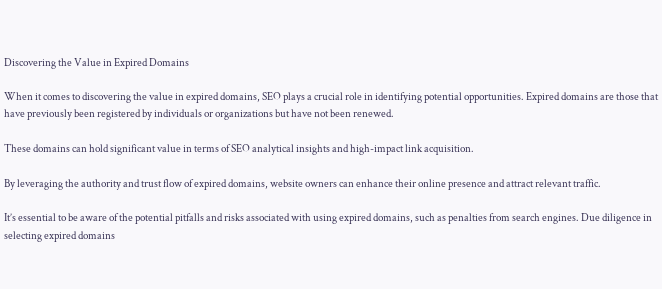Discovering the Value in Expired Domains

When it comes to discovering the value in expired domains, SEO plays a crucial role in identifying potential opportunities. Expired domains are those that have previously been registered by individuals or organizations but have not been renewed.

These domains can hold significant value in terms of SEO analytical insights and high-impact link acquisition.

By leveraging the authority and trust flow of expired domains, website owners can enhance their online presence and attract relevant traffic.

It’s essential to be aware of the potential pitfalls and risks associated with using expired domains, such as penalties from search engines. Due diligence in selecting expired domains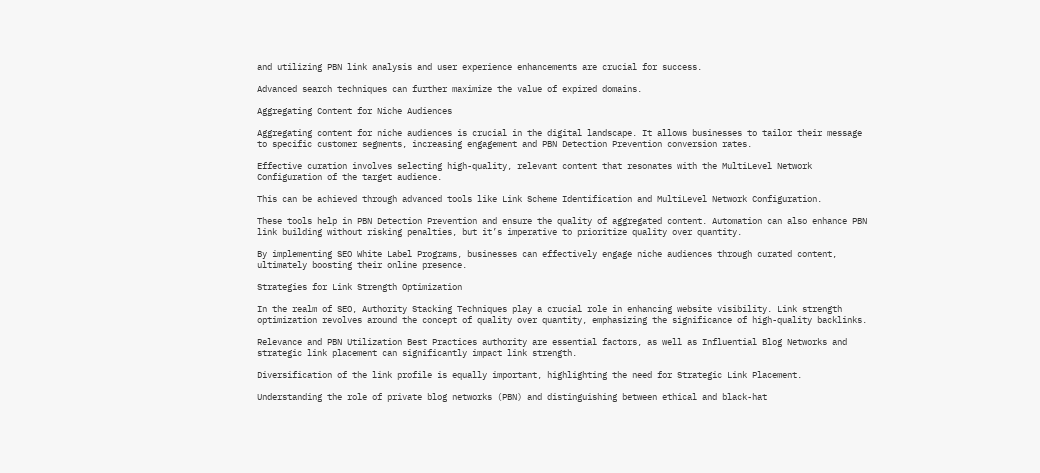and utilizing PBN link analysis and user experience enhancements are crucial for success.

Advanced search techniques can further maximize the value of expired domains.

Aggregating Content for Niche Audiences

Aggregating content for niche audiences is crucial in the digital landscape. It allows businesses to tailor their message to specific customer segments, increasing engagement and PBN Detection Prevention conversion rates.

Effective curation involves selecting high-quality, relevant content that resonates with the MultiLevel Network Configuration of the target audience.

This can be achieved through advanced tools like Link Scheme Identification and MultiLevel Network Configuration.

These tools help in PBN Detection Prevention and ensure the quality of aggregated content. Automation can also enhance PBN link building without risking penalties, but it’s imperative to prioritize quality over quantity.

By implementing SEO White Label Programs, businesses can effectively engage niche audiences through curated content, ultimately boosting their online presence.

Strategies for Link Strength Optimization

In the realm of SEO, Authority Stacking Techniques play a crucial role in enhancing website visibility. Link strength optimization revolves around the concept of quality over quantity, emphasizing the significance of high-quality backlinks.

Relevance and PBN Utilization Best Practices authority are essential factors, as well as Influential Blog Networks and strategic link placement can significantly impact link strength.

Diversification of the link profile is equally important, highlighting the need for Strategic Link Placement.

Understanding the role of private blog networks (PBN) and distinguishing between ethical and black-hat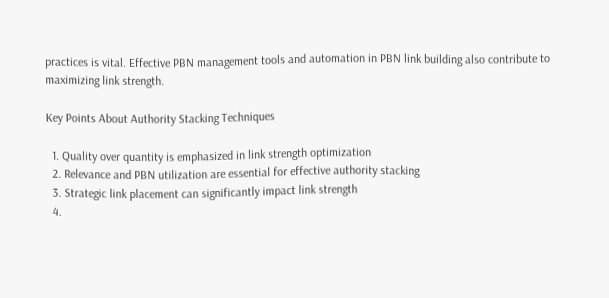practices is vital. Effective PBN management tools and automation in PBN link building also contribute to maximizing link strength.

Key Points About Authority Stacking Techniques

  1. Quality over quantity is emphasized in link strength optimization
  2. Relevance and PBN utilization are essential for effective authority stacking
  3. Strategic link placement can significantly impact link strength
  4.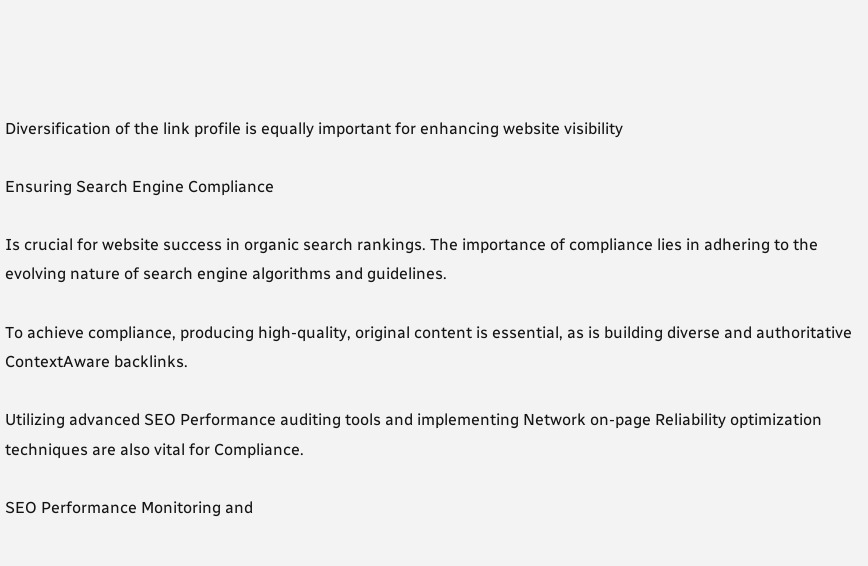Diversification of the link profile is equally important for enhancing website visibility

Ensuring Search Engine Compliance

Is crucial for website success in organic search rankings. The importance of compliance lies in adhering to the evolving nature of search engine algorithms and guidelines.

To achieve compliance, producing high-quality, original content is essential, as is building diverse and authoritative ContextAware backlinks.

Utilizing advanced SEO Performance auditing tools and implementing Network on-page Reliability optimization techniques are also vital for Compliance.

SEO Performance Monitoring and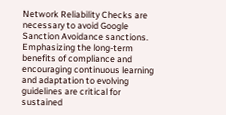Network Reliability Checks are necessary to avoid Google Sanction Avoidance sanctions. Emphasizing the long-term benefits of compliance and encouraging continuous learning and adaptation to evolving guidelines are critical for sustained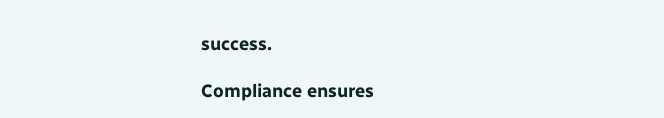success.

Compliance ensures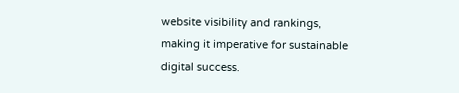website visibility and rankings, making it imperative for sustainable digital success.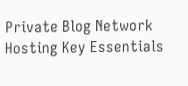Private Blog Network Hosting Key Essentials